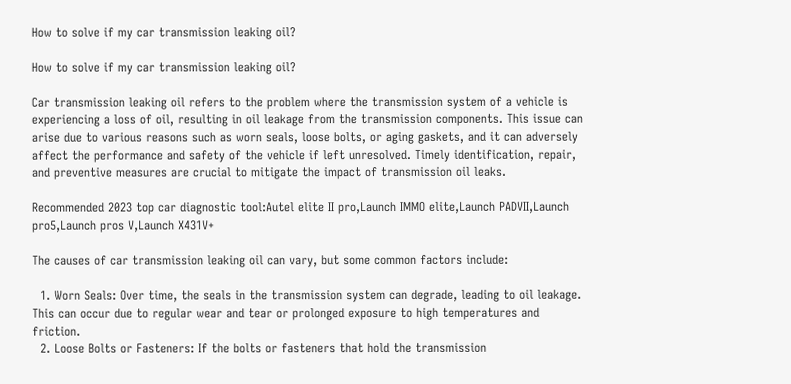How to solve if my car transmission leaking oil?

How to solve if my car transmission leaking oil?

Car transmission leaking oil refers to the problem where the transmission system of a vehicle is experiencing a loss of oil, resulting in oil leakage from the transmission components. This issue can arise due to various reasons such as worn seals, loose bolts, or aging gaskets, and it can adversely affect the performance and safety of the vehicle if left unresolved. Timely identification, repair, and preventive measures are crucial to mitigate the impact of transmission oil leaks.

Recommended 2023 top car diagnostic tool:Autel elite II pro,Launch IMMO elite,Launch PADVII,Launch pro5,Launch pros V,Launch X431V+

The causes of car transmission leaking oil can vary, but some common factors include:

  1. Worn Seals: Over time, the seals in the transmission system can degrade, leading to oil leakage. This can occur due to regular wear and tear or prolonged exposure to high temperatures and friction.
  2. Loose Bolts or Fasteners: If the bolts or fasteners that hold the transmission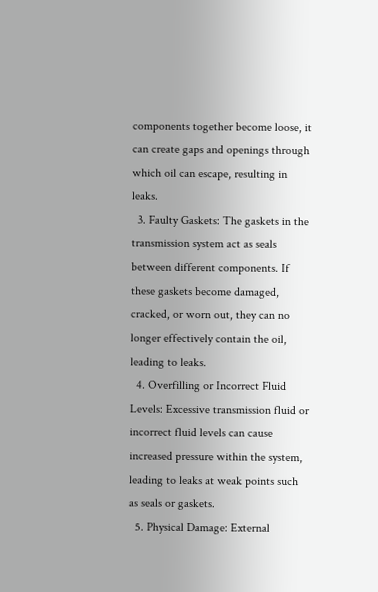components together become loose, it can create gaps and openings through which oil can escape, resulting in leaks.
  3. Faulty Gaskets: The gaskets in the transmission system act as seals between different components. If these gaskets become damaged, cracked, or worn out, they can no longer effectively contain the oil, leading to leaks.
  4. Overfilling or Incorrect Fluid Levels: Excessive transmission fluid or incorrect fluid levels can cause increased pressure within the system, leading to leaks at weak points such as seals or gaskets.
  5. Physical Damage: External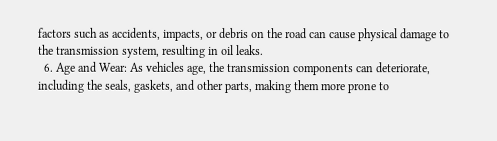factors such as accidents, impacts, or debris on the road can cause physical damage to the transmission system, resulting in oil leaks.
  6. Age and Wear: As vehicles age, the transmission components can deteriorate, including the seals, gaskets, and other parts, making them more prone to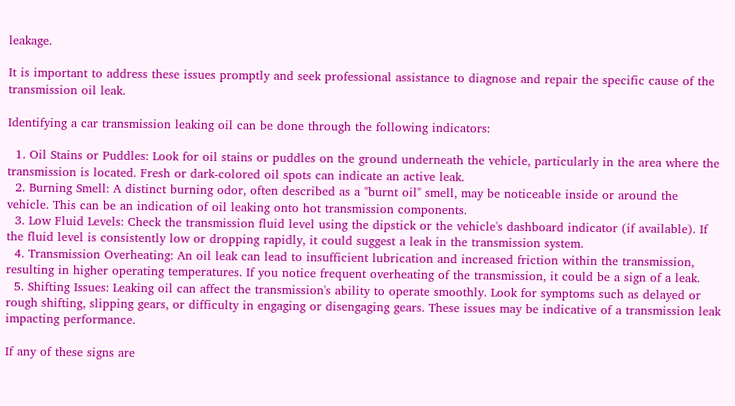leakage.

It is important to address these issues promptly and seek professional assistance to diagnose and repair the specific cause of the transmission oil leak.

Identifying a car transmission leaking oil can be done through the following indicators:

  1. Oil Stains or Puddles: Look for oil stains or puddles on the ground underneath the vehicle, particularly in the area where the transmission is located. Fresh or dark-colored oil spots can indicate an active leak.
  2. Burning Smell: A distinct burning odor, often described as a "burnt oil" smell, may be noticeable inside or around the vehicle. This can be an indication of oil leaking onto hot transmission components.
  3. Low Fluid Levels: Check the transmission fluid level using the dipstick or the vehicle's dashboard indicator (if available). If the fluid level is consistently low or dropping rapidly, it could suggest a leak in the transmission system.
  4. Transmission Overheating: An oil leak can lead to insufficient lubrication and increased friction within the transmission, resulting in higher operating temperatures. If you notice frequent overheating of the transmission, it could be a sign of a leak.
  5. Shifting Issues: Leaking oil can affect the transmission's ability to operate smoothly. Look for symptoms such as delayed or rough shifting, slipping gears, or difficulty in engaging or disengaging gears. These issues may be indicative of a transmission leak impacting performance.

If any of these signs are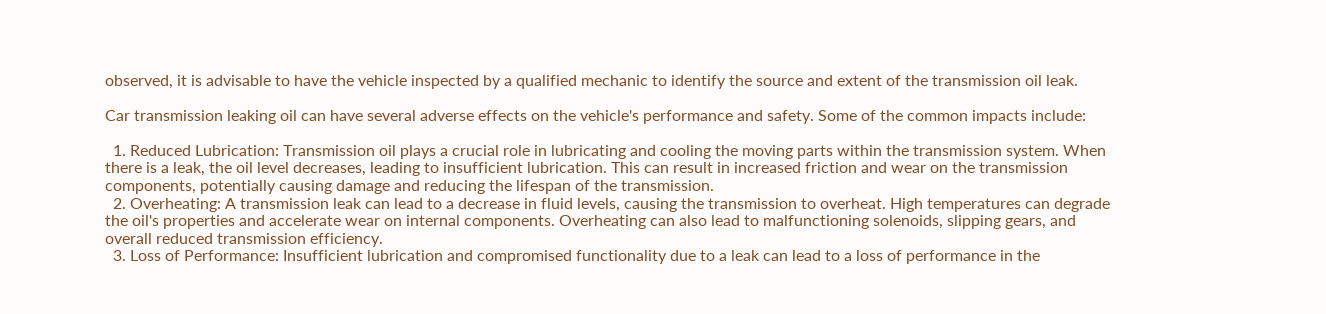observed, it is advisable to have the vehicle inspected by a qualified mechanic to identify the source and extent of the transmission oil leak.

Car transmission leaking oil can have several adverse effects on the vehicle's performance and safety. Some of the common impacts include:

  1. Reduced Lubrication: Transmission oil plays a crucial role in lubricating and cooling the moving parts within the transmission system. When there is a leak, the oil level decreases, leading to insufficient lubrication. This can result in increased friction and wear on the transmission components, potentially causing damage and reducing the lifespan of the transmission.
  2. Overheating: A transmission leak can lead to a decrease in fluid levels, causing the transmission to overheat. High temperatures can degrade the oil's properties and accelerate wear on internal components. Overheating can also lead to malfunctioning solenoids, slipping gears, and overall reduced transmission efficiency.
  3. Loss of Performance: Insufficient lubrication and compromised functionality due to a leak can lead to a loss of performance in the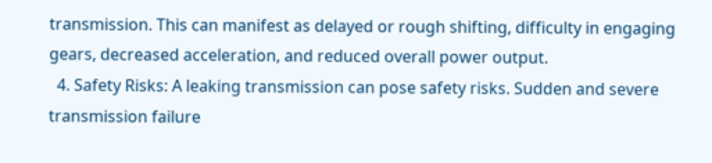transmission. This can manifest as delayed or rough shifting, difficulty in engaging gears, decreased acceleration, and reduced overall power output.
  4. Safety Risks: A leaking transmission can pose safety risks. Sudden and severe transmission failure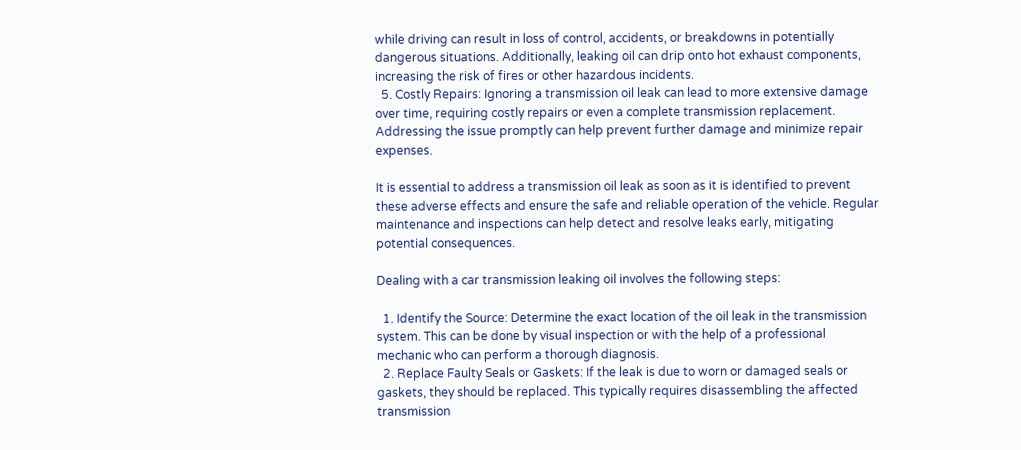while driving can result in loss of control, accidents, or breakdowns in potentially dangerous situations. Additionally, leaking oil can drip onto hot exhaust components, increasing the risk of fires or other hazardous incidents.
  5. Costly Repairs: Ignoring a transmission oil leak can lead to more extensive damage over time, requiring costly repairs or even a complete transmission replacement. Addressing the issue promptly can help prevent further damage and minimize repair expenses.

It is essential to address a transmission oil leak as soon as it is identified to prevent these adverse effects and ensure the safe and reliable operation of the vehicle. Regular maintenance and inspections can help detect and resolve leaks early, mitigating potential consequences.

Dealing with a car transmission leaking oil involves the following steps:

  1. Identify the Source: Determine the exact location of the oil leak in the transmission system. This can be done by visual inspection or with the help of a professional mechanic who can perform a thorough diagnosis.
  2. Replace Faulty Seals or Gaskets: If the leak is due to worn or damaged seals or gaskets, they should be replaced. This typically requires disassembling the affected transmission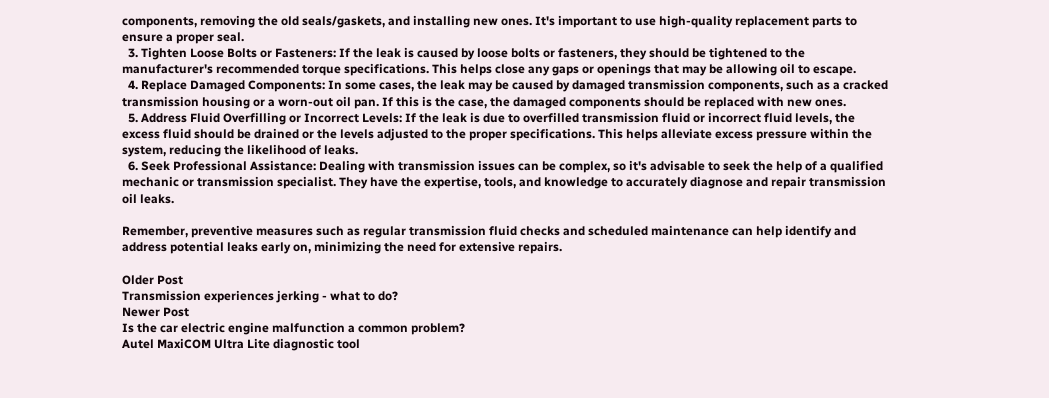components, removing the old seals/gaskets, and installing new ones. It's important to use high-quality replacement parts to ensure a proper seal.
  3. Tighten Loose Bolts or Fasteners: If the leak is caused by loose bolts or fasteners, they should be tightened to the manufacturer's recommended torque specifications. This helps close any gaps or openings that may be allowing oil to escape.
  4. Replace Damaged Components: In some cases, the leak may be caused by damaged transmission components, such as a cracked transmission housing or a worn-out oil pan. If this is the case, the damaged components should be replaced with new ones.
  5. Address Fluid Overfilling or Incorrect Levels: If the leak is due to overfilled transmission fluid or incorrect fluid levels, the excess fluid should be drained or the levels adjusted to the proper specifications. This helps alleviate excess pressure within the system, reducing the likelihood of leaks.
  6. Seek Professional Assistance: Dealing with transmission issues can be complex, so it's advisable to seek the help of a qualified mechanic or transmission specialist. They have the expertise, tools, and knowledge to accurately diagnose and repair transmission oil leaks.

Remember, preventive measures such as regular transmission fluid checks and scheduled maintenance can help identify and address potential leaks early on, minimizing the need for extensive repairs.

Older Post
Transmission experiences jerking - what to do?
Newer Post
Is the car electric engine malfunction a common problem?
Autel MaxiCOM Ultra Lite diagnostic tool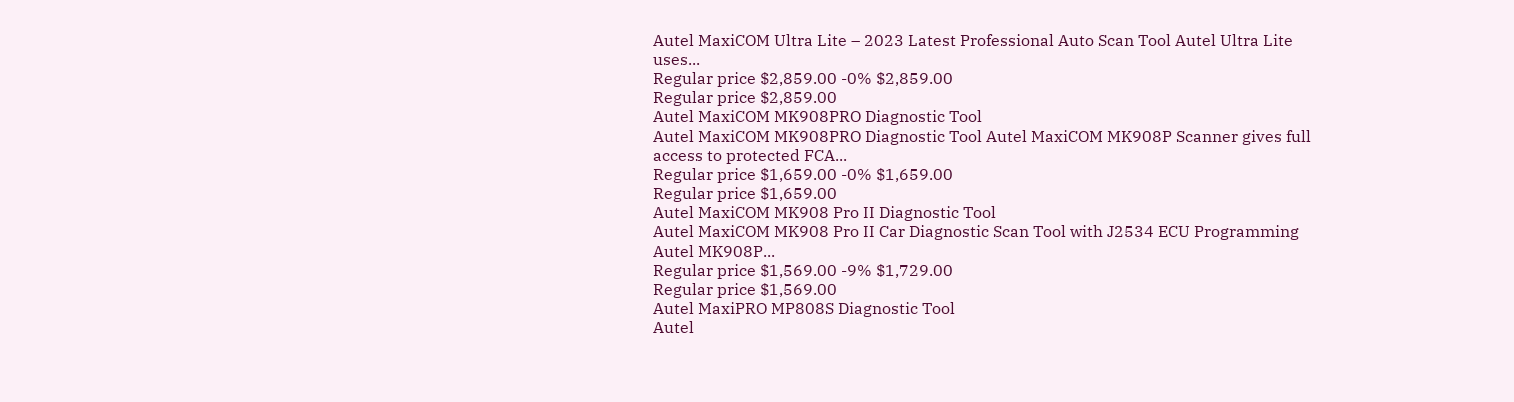Autel MaxiCOM Ultra Lite – 2023 Latest Professional Auto Scan Tool Autel Ultra Lite uses...
Regular price $2,859.00 -0% $2,859.00
Regular price $2,859.00
Autel MaxiCOM MK908PRO Diagnostic Tool
Autel MaxiCOM MK908PRO Diagnostic Tool Autel MaxiCOM MK908P Scanner gives full access to protected FCA...
Regular price $1,659.00 -0% $1,659.00
Regular price $1,659.00
Autel MaxiCOM MK908 Pro II Diagnostic Tool
Autel MaxiCOM MK908 Pro II Car Diagnostic Scan Tool with J2534 ECU Programming Autel MK908P...
Regular price $1,569.00 -9% $1,729.00
Regular price $1,569.00
Autel MaxiPRO MP808S Diagnostic Tool
Autel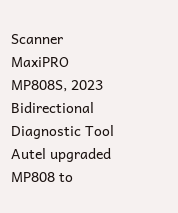Scanner MaxiPRO MP808S, 2023 Bidirectional Diagnostic Tool Autel upgraded MP808 to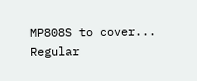MP808S to cover...
Regular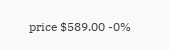price $589.00 -0%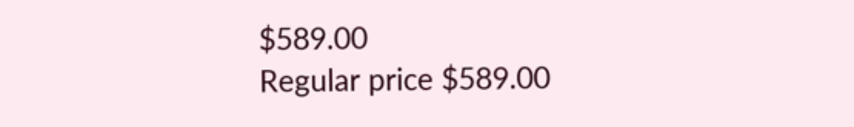$589.00
Regular price $589.00